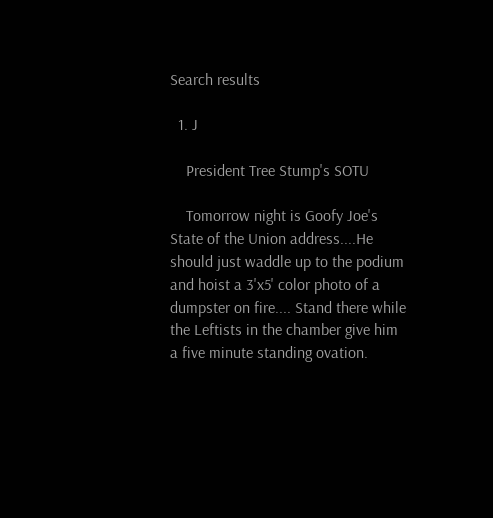Search results

  1. J

    President Tree Stump's SOTU

    Tomorrow night is Goofy Joe's State of the Union address....He should just waddle up to the podium and hoist a 3'x5' color photo of a dumpster on fire.... Stand there while the Leftists in the chamber give him a five minute standing ovation.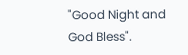"Good Night and God Bless".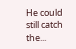He could still catch the...